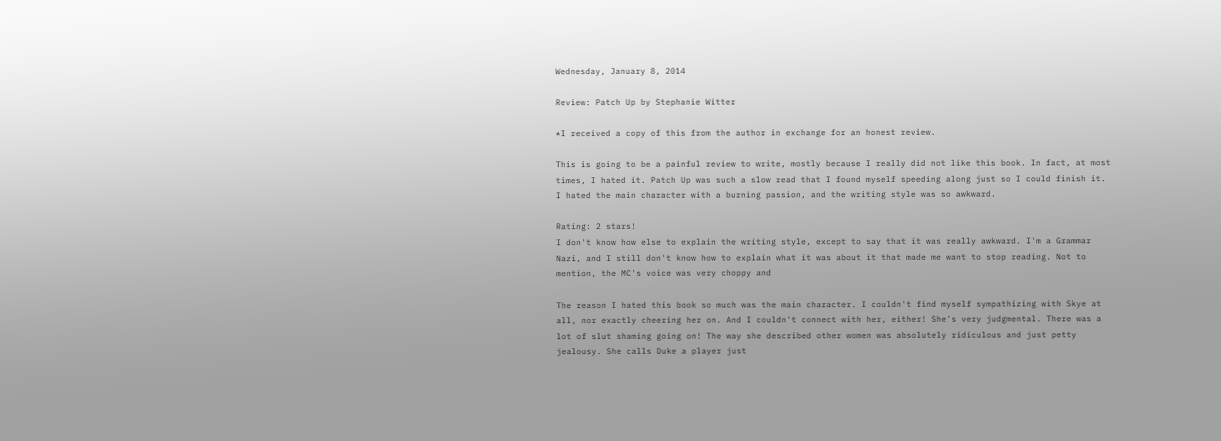Wednesday, January 8, 2014

Review: Patch Up by Stephanie Witter

*I received a copy of this from the author in exchange for an honest review.

This is going to be a painful review to write, mostly because I really did not like this book. In fact, at most times, I hated it. Patch Up was such a slow read that I found myself speeding along just so I could finish it. I hated the main character with a burning passion, and the writing style was so awkward.

Rating: 2 stars!
I don't know how else to explain the writing style, except to say that it was really awkward. I'm a Grammar Nazi, and I still don't know how to explain what it was about it that made me want to stop reading. Not to mention, the MC's voice was very choppy and

The reason I hated this book so much was the main character. I couldn't find myself sympathizing with Skye at all, nor exactly cheering her on. And I couldn't connect with her, either! She's very judgmental. There was a lot of slut shaming going on! The way she described other women was absolutely ridiculous and just petty jealousy. She calls Duke a player just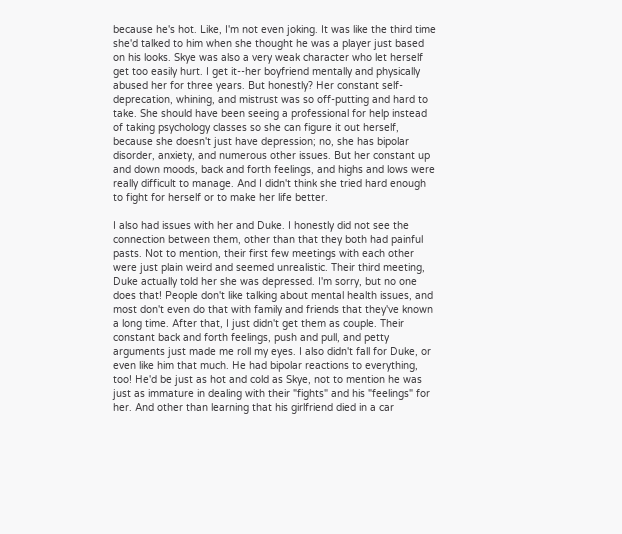because he's hot. Like, I'm not even joking. It was like the third time she'd talked to him when she thought he was a player just based on his looks. Skye was also a very weak character who let herself get too easily hurt. I get it--her boyfriend mentally and physically abused her for three years. But honestly? Her constant self-deprecation, whining, and mistrust was so off-putting and hard to take. She should have been seeing a professional for help instead of taking psychology classes so she can figure it out herself, because she doesn't just have depression; no, she has bipolar disorder, anxiety, and numerous other issues. But her constant up and down moods, back and forth feelings, and highs and lows were really difficult to manage. And I didn't think she tried hard enough to fight for herself or to make her life better.

I also had issues with her and Duke. I honestly did not see the connection between them, other than that they both had painful pasts. Not to mention, their first few meetings with each other were just plain weird and seemed unrealistic. Their third meeting, Duke actually told her she was depressed. I'm sorry, but no one does that! People don't like talking about mental health issues, and most don't even do that with family and friends that they've known a long time. After that, I just didn't get them as couple. Their constant back and forth feelings, push and pull, and petty arguments just made me roll my eyes. I also didn't fall for Duke, or even like him that much. He had bipolar reactions to everything, too! He'd be just as hot and cold as Skye, not to mention he was just as immature in dealing with their "fights" and his "feelings" for her. And other than learning that his girlfriend died in a car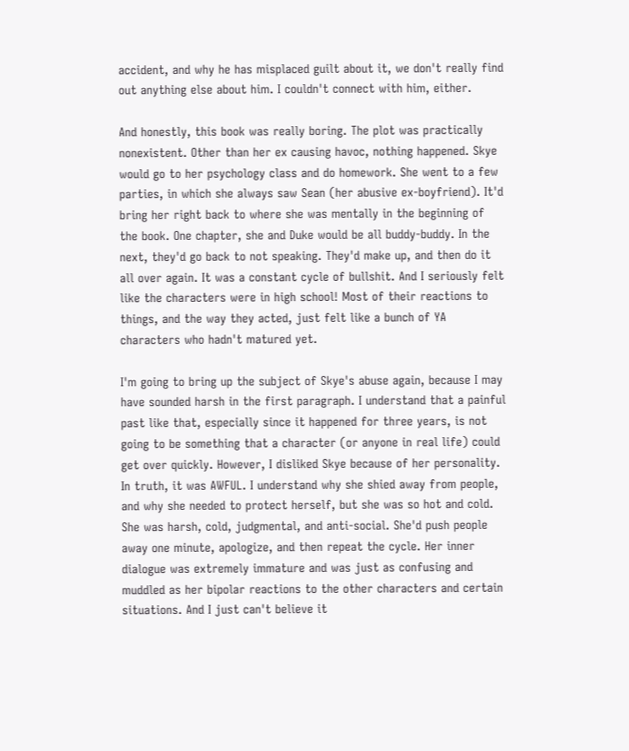accident, and why he has misplaced guilt about it, we don't really find out anything else about him. I couldn't connect with him, either.

And honestly, this book was really boring. The plot was practically nonexistent. Other than her ex causing havoc, nothing happened. Skye would go to her psychology class and do homework. She went to a few parties, in which she always saw Sean (her abusive ex-boyfriend). It'd bring her right back to where she was mentally in the beginning of the book. One chapter, she and Duke would be all buddy-buddy. In the next, they'd go back to not speaking. They'd make up, and then do it all over again. It was a constant cycle of bullshit. And I seriously felt like the characters were in high school! Most of their reactions to things, and the way they acted, just felt like a bunch of YA characters who hadn't matured yet.

I'm going to bring up the subject of Skye's abuse again, because I may have sounded harsh in the first paragraph. I understand that a painful past like that, especially since it happened for three years, is not going to be something that a character (or anyone in real life) could get over quickly. However, I disliked Skye because of her personality. In truth, it was AWFUL. I understand why she shied away from people, and why she needed to protect herself, but she was so hot and cold. She was harsh, cold, judgmental, and anti-social. She'd push people away one minute, apologize, and then repeat the cycle. Her inner dialogue was extremely immature and was just as confusing and muddled as her bipolar reactions to the other characters and certain situations. And I just can't believe it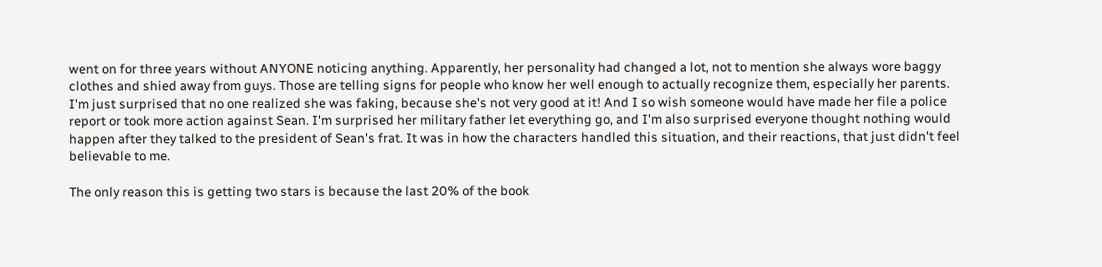went on for three years without ANYONE noticing anything. Apparently, her personality had changed a lot, not to mention she always wore baggy clothes and shied away from guys. Those are telling signs for people who know her well enough to actually recognize them, especially her parents. I'm just surprised that no one realized she was faking, because she's not very good at it! And I so wish someone would have made her file a police report or took more action against Sean. I'm surprised her military father let everything go, and I'm also surprised everyone thought nothing would happen after they talked to the president of Sean's frat. It was in how the characters handled this situation, and their reactions, that just didn't feel believable to me.

The only reason this is getting two stars is because the last 20% of the book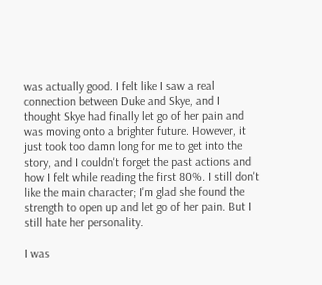was actually good. I felt like I saw a real connection between Duke and Skye, and I thought Skye had finally let go of her pain and was moving onto a brighter future. However, it just took too damn long for me to get into the story, and I couldn't forget the past actions and how I felt while reading the first 80%. I still don't like the main character; I'm glad she found the strength to open up and let go of her pain. But I still hate her personality.

I was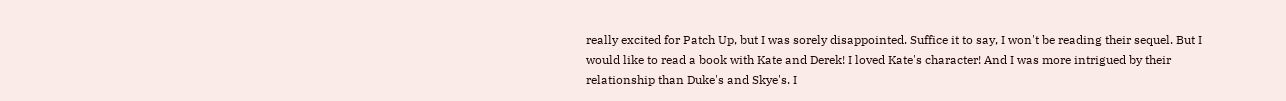really excited for Patch Up, but I was sorely disappointed. Suffice it to say, I won't be reading their sequel. But I would like to read a book with Kate and Derek! I loved Kate's character! And I was more intrigued by their relationship than Duke's and Skye's. I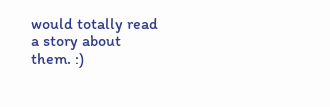would totally read a story about them. :)